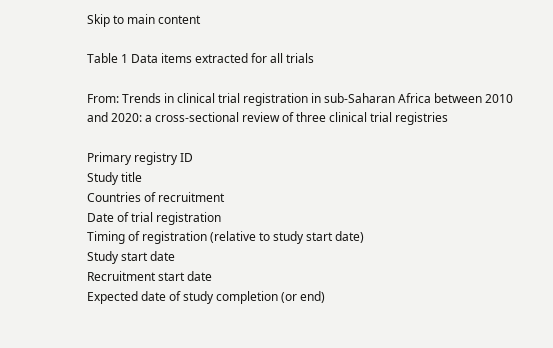Skip to main content

Table 1 Data items extracted for all trials

From: Trends in clinical trial registration in sub-Saharan Africa between 2010 and 2020: a cross-sectional review of three clinical trial registries

Primary registry ID
Study title
Countries of recruitment
Date of trial registration
Timing of registration (relative to study start date)
Study start date
Recruitment start date
Expected date of study completion (or end)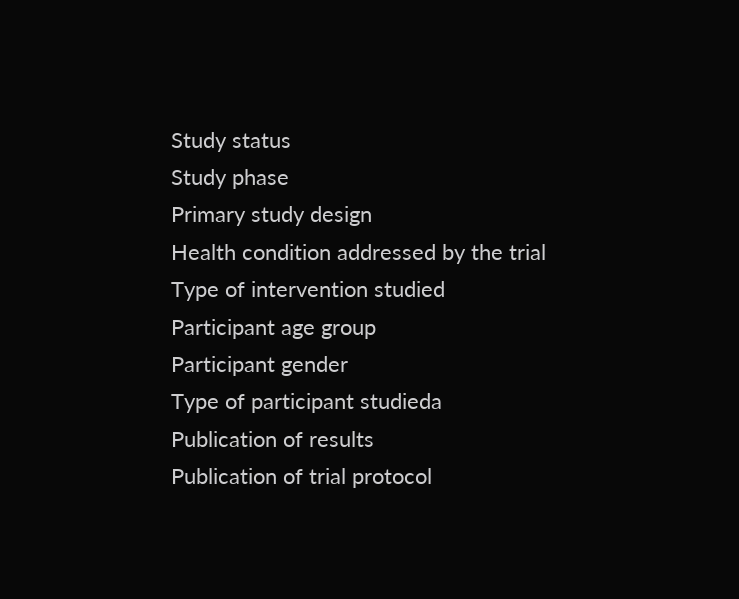Study status
Study phase
Primary study design
Health condition addressed by the trial
Type of intervention studied
Participant age group
Participant gender
Type of participant studieda
Publication of results
Publication of trial protocol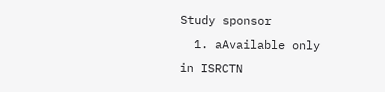Study sponsor
  1. aAvailable only in ISRCTN